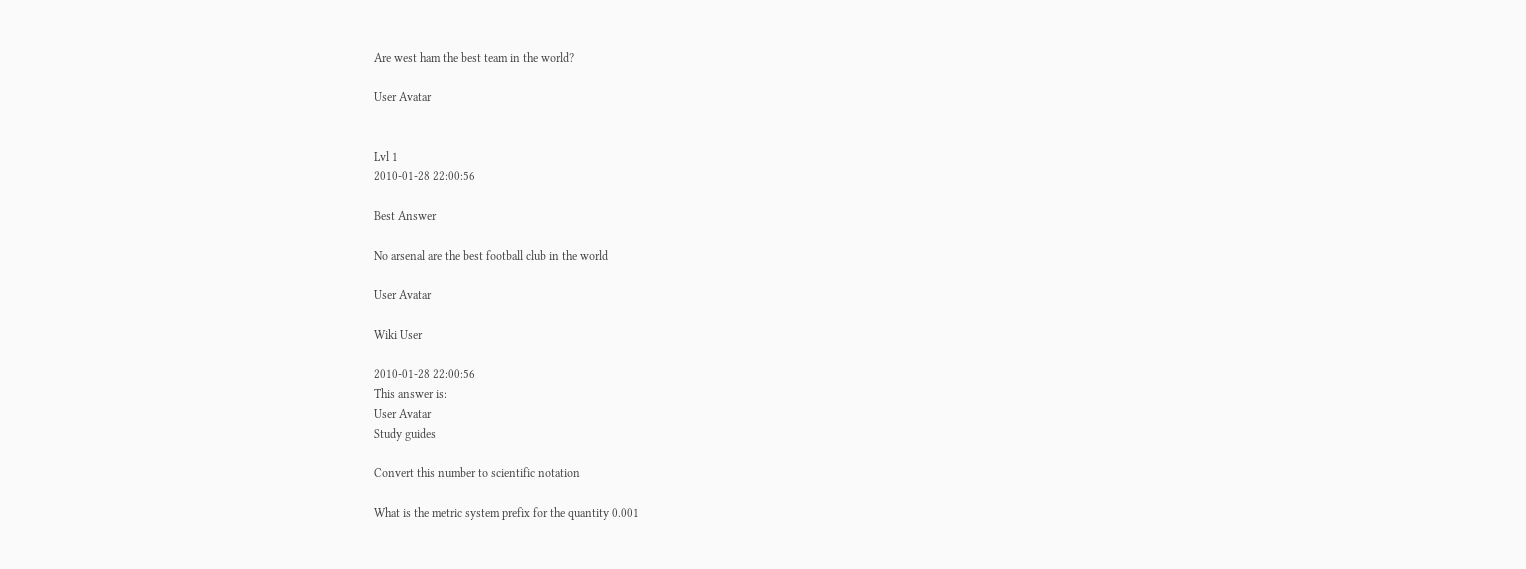Are west ham the best team in the world?

User Avatar


Lvl 1
2010-01-28 22:00:56

Best Answer

No arsenal are the best football club in the world

User Avatar

Wiki User

2010-01-28 22:00:56
This answer is:
User Avatar
Study guides

Convert this number to scientific notation

What is the metric system prefix for the quantity 0.001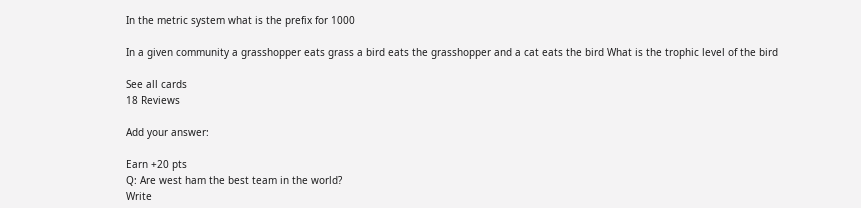In the metric system what is the prefix for 1000

In a given community a grasshopper eats grass a bird eats the grasshopper and a cat eats the bird What is the trophic level of the bird

See all cards
18 Reviews

Add your answer:

Earn +20 pts
Q: Are west ham the best team in the world?
Write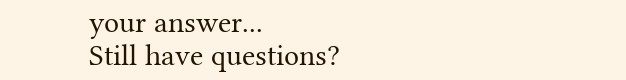your answer...
Still have questions?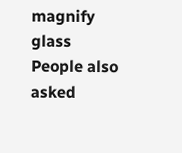magnify glass
People also asked